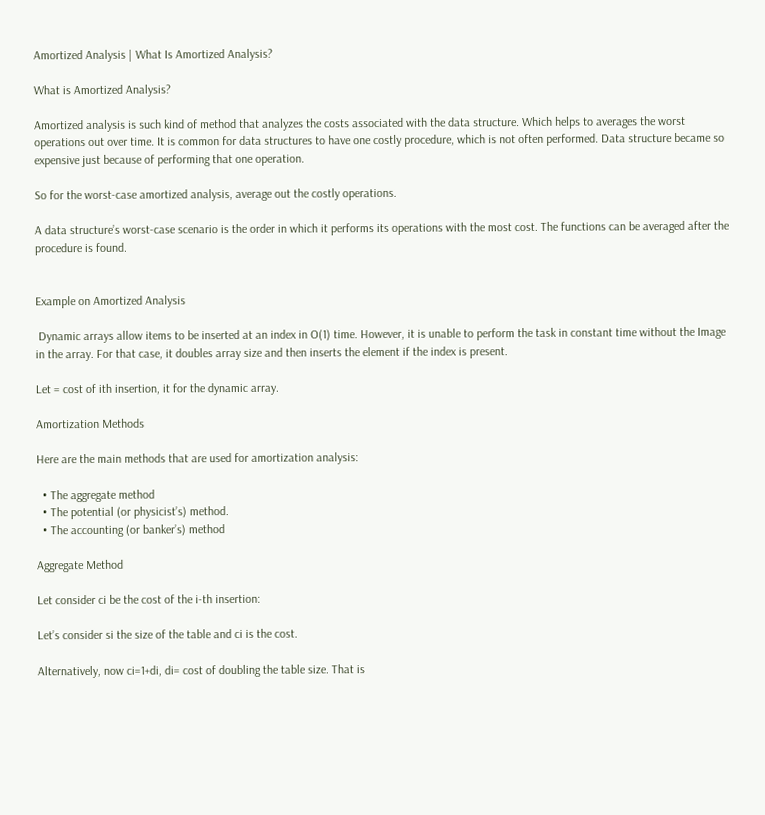Amortized Analysis | What Is Amortized Analysis?

What is Amortized Analysis?

Amortized analysis is such kind of method that analyzes the costs associated with the data structure. Which helps to averages the worst operations out over time. It is common for data structures to have one costly procedure, which is not often performed. Data structure became so expensive just because of performing that one operation.

So for the worst-case amortized analysis, average out the costly operations.

A data structure’s worst-case scenario is the order in which it performs its operations with the most cost. The functions can be averaged after the procedure is found.


Example on Amortized Analysis

 Dynamic arrays allow items to be inserted at an index in O(1) time. However, it is unable to perform the task in constant time without the Image in the array. For that case, it doubles array size and then inserts the element if the index is present.

Let = cost of ith insertion, it for the dynamic array.

Amortization Methods

Here are the main methods that are used for amortization analysis:

  • The aggregate method
  • The potential (or physicist’s) method.
  • The accounting (or banker’s) method

Aggregate Method

Let consider ci be the cost of the i-th insertion:

Let’s consider si the size of the table and ci is the cost.

Alternatively, now ci=1+di, di= cost of doubling the table size. That is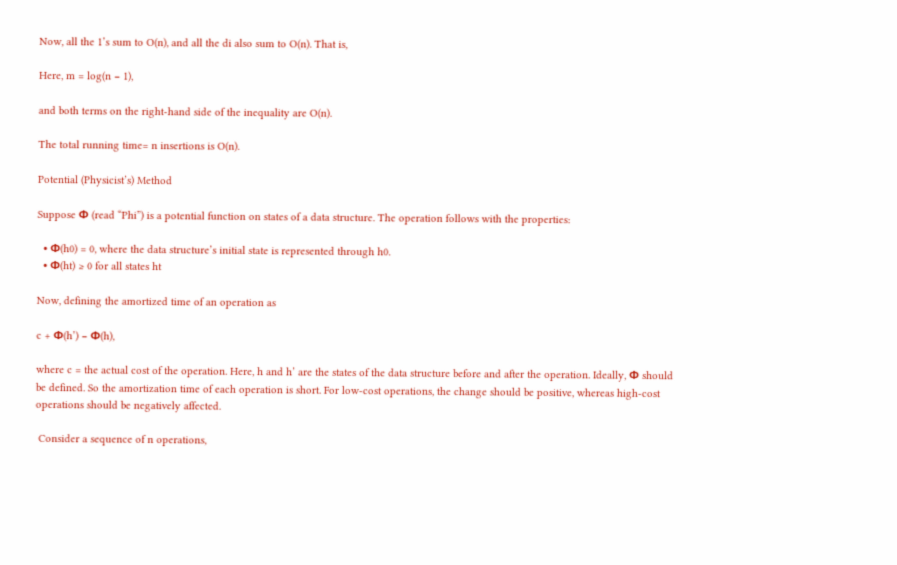Now, all the 1’s sum to O(n), and all the di also sum to O(n). That is,

Here, m = log(n − 1),

and both terms on the right-hand side of the inequality are O(n).

The total running time= n insertions is O(n).

Potential (Physicist’s) Method

Suppose Φ (read “Phi”) is a potential function on states of a data structure. The operation follows with the properties:

  • Φ(h0) = 0, where the data structure’s initial state is represented through h0.
  • Φ(ht) ≥ 0 for all states ht

Now, defining the amortized time of an operation as

c + Φ(h’) − Φ(h),

where c = the actual cost of the operation. Here, h and h’ are the states of the data structure before and after the operation. Ideally, Φ should be defined. So the amortization time of each operation is short. For low-cost operations, the change should be positive, whereas high-cost operations should be negatively affected.

 Consider a sequence of n operations,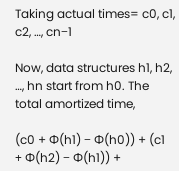Taking actual times= c0, c1, c2, …, cn−1

Now, data structures h1, h2, …, hn start from h0. The total amortized time,

(c0 + Φ(h1) − Φ(h0)) + (c1 + Φ(h2) − Φ(h1)) +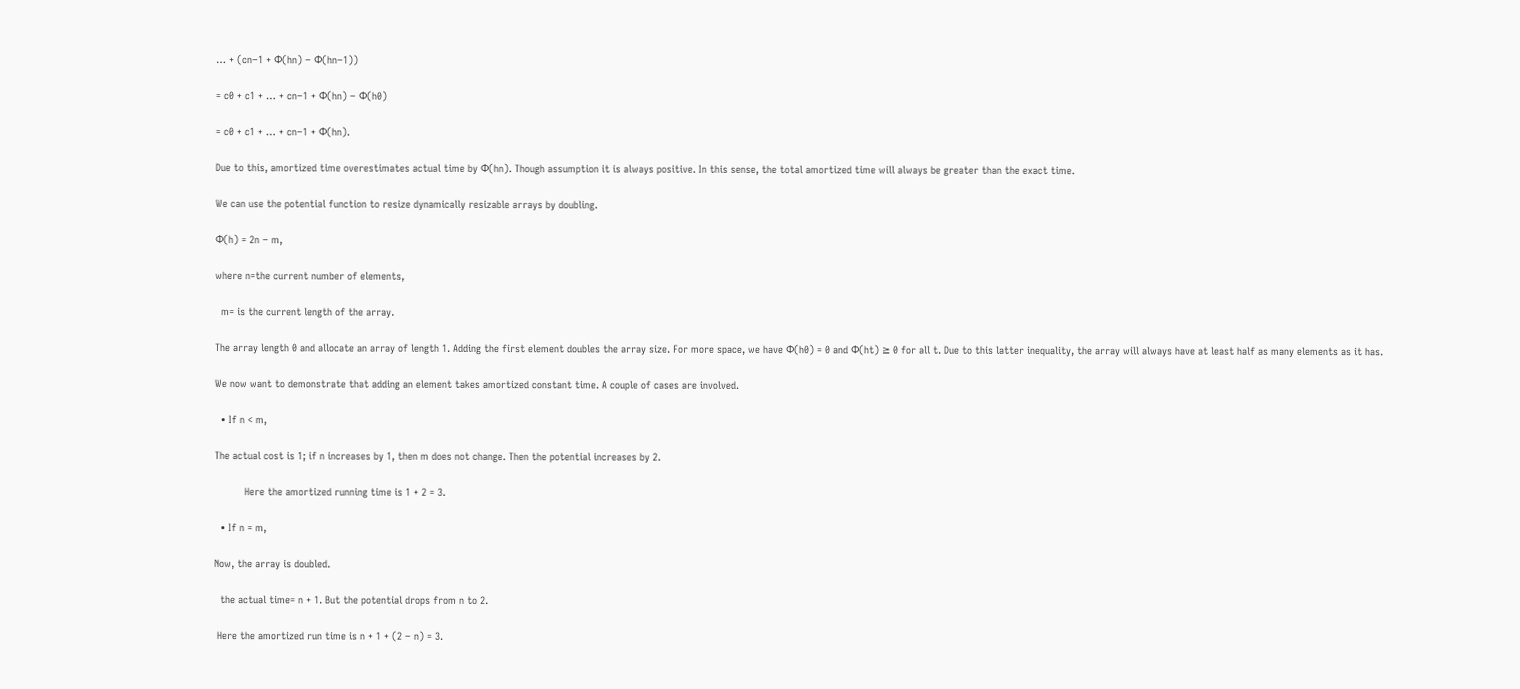… + (cn−1 + Φ(hn) − Φ(hn−1))

= c0 + c1 + … + cn−1 + Φ(hn) − Φ(h0)

= c0 + c1 + … + cn−1 + Φ(hn).

Due to this, amortized time overestimates actual time by Φ(hn). Though assumption it is always positive. In this sense, the total amortized time will always be greater than the exact time.

We can use the potential function to resize dynamically resizable arrays by doubling.

Φ(h) = 2n − m,

where n=the current number of elements,

  m= is the current length of the array.

The array length 0 and allocate an array of length 1. Adding the first element doubles the array size. For more space, we have Φ(h0) = 0 and Φ(ht) ≥ 0 for all t. Due to this latter inequality, the array will always have at least half as many elements as it has.

We now want to demonstrate that adding an element takes amortized constant time. A couple of cases are involved.

  • If n < m,

The actual cost is 1; if n increases by 1, then m does not change. Then the potential increases by 2.

          Here the amortized running time is 1 + 2 = 3.

  • If n = m,

Now, the array is doubled.

  the actual time= n + 1. But the potential drops from n to 2.

 Here the amortized run time is n + 1 + (2 − n) = 3.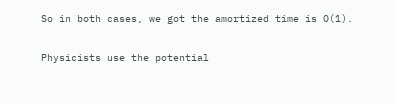So in both cases, we got the amortized time is O(1).

Physicists use the potential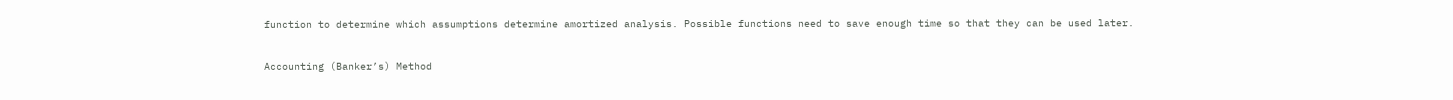function to determine which assumptions determine amortized analysis. Possible functions need to save enough time so that they can be used later.

Accounting (Banker’s) Method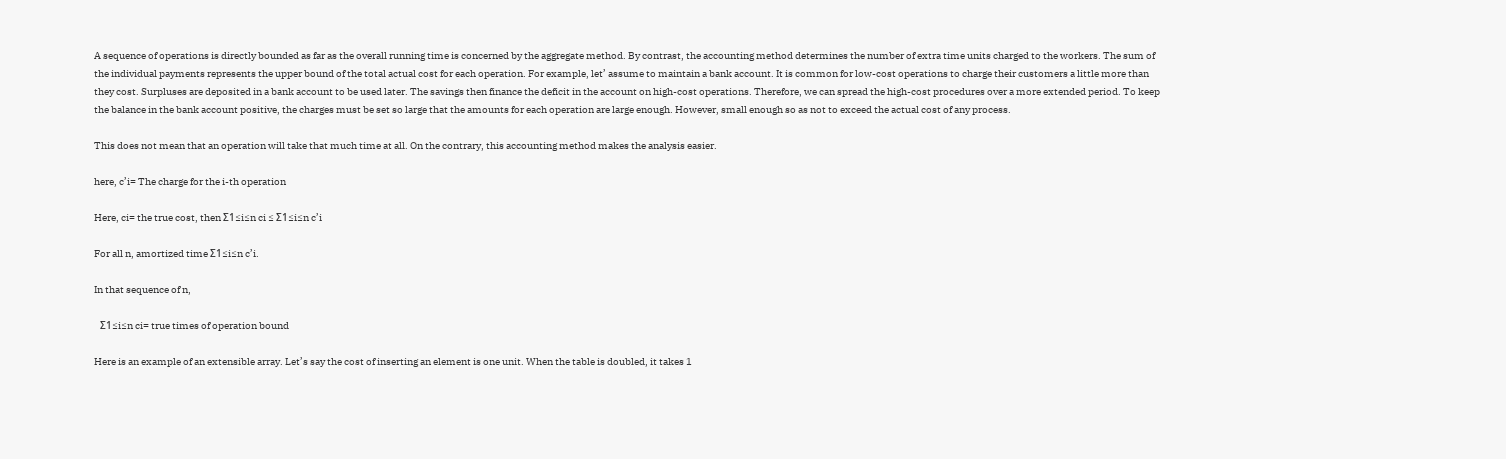A sequence of operations is directly bounded as far as the overall running time is concerned by the aggregate method. By contrast, the accounting method determines the number of extra time units charged to the workers. The sum of the individual payments represents the upper bound of the total actual cost for each operation. For example, let’ assume to maintain a bank account. It is common for low-cost operations to charge their customers a little more than they cost. Surpluses are deposited in a bank account to be used later. The savings then finance the deficit in the account on high-cost operations. Therefore, we can spread the high-cost procedures over a more extended period. To keep the balance in the bank account positive, the charges must be set so large that the amounts for each operation are large enough. However, small enough so as not to exceed the actual cost of any process.

This does not mean that an operation will take that much time at all. On the contrary, this accounting method makes the analysis easier.

here, c’i= The charge for the i-th operation

Here, ci= the true cost, then Σ1≤i≤n ci ≤ Σ1≤i≤n c’i

For all n, amortized time Σ1≤i≤n c’i.

In that sequence of n,

  Σ1≤i≤n ci= true times of operation bound

Here is an example of an extensible array. Let’s say the cost of inserting an element is one unit. When the table is doubled, it takes 1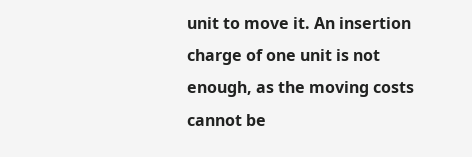unit to move it. An insertion charge of one unit is not enough, as the moving costs cannot be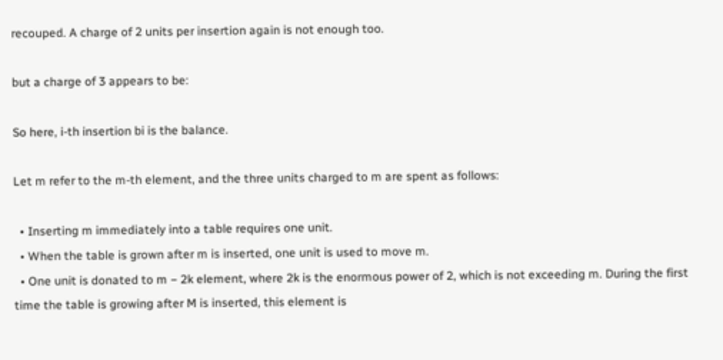recouped. A charge of 2 units per insertion again is not enough too.

but a charge of 3 appears to be:

So here, i-th insertion bi is the balance.

Let m refer to the m-th element, and the three units charged to m are spent as follows:

  • Inserting m immediately into a table requires one unit.
  • When the table is grown after m is inserted, one unit is used to move m.
  • One unit is donated to m − 2k element, where 2k is the enormous power of 2, which is not exceeding m. During the first time the table is growing after M is inserted, this element is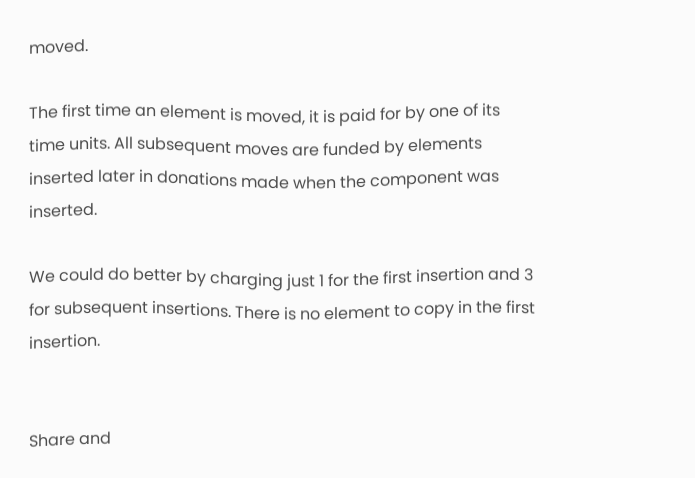moved.

The first time an element is moved, it is paid for by one of its time units. All subsequent moves are funded by elements inserted later in donations made when the component was inserted.

We could do better by charging just 1 for the first insertion and 3 for subsequent insertions. There is no element to copy in the first insertion.


Share and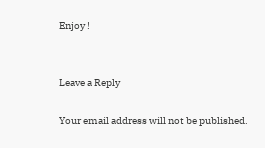Enjoy !


Leave a Reply

Your email address will not be published.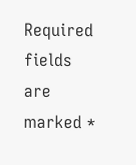Required fields are marked *